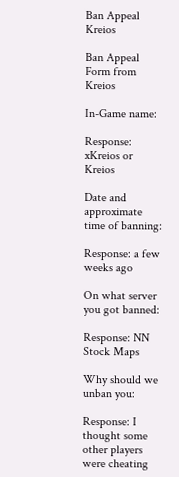Ban Appeal Kreios

Ban Appeal Form from Kreios

In-Game name:

Response: xKreios or Kreios

Date and approximate time of banning:

Response: a few weeks ago

On what server you got banned:

Response: NN Stock Maps

Why should we unban you:

Response: I thought some other players were cheating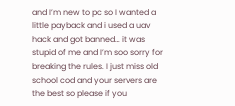and I’m new to pc so I wanted a little payback and i used a uav hack and got banned… it was stupid of me and I’m soo sorry for breaking the rules. I just miss old school cod and your servers are the best so please if you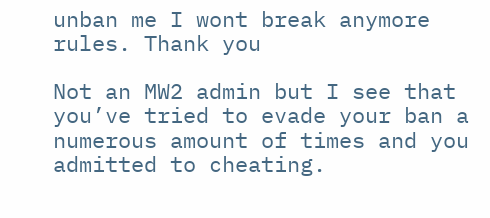unban me I wont break anymore rules. Thank you

Not an MW2 admin but I see that you’ve tried to evade your ban a numerous amount of times and you admitted to cheating.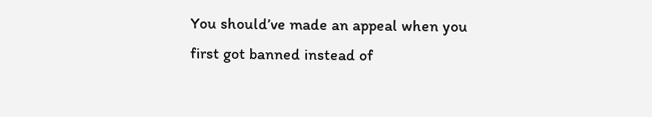You should’ve made an appeal when you first got banned instead of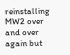reinstalling MW2 over and over again but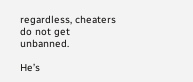regardless, cheaters do not get unbanned.

He’s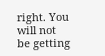right. You will not be getting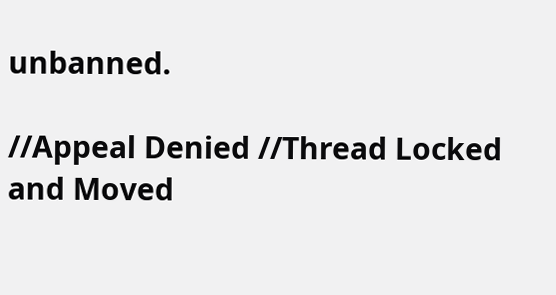unbanned.

//Appeal Denied //Thread Locked and Moved